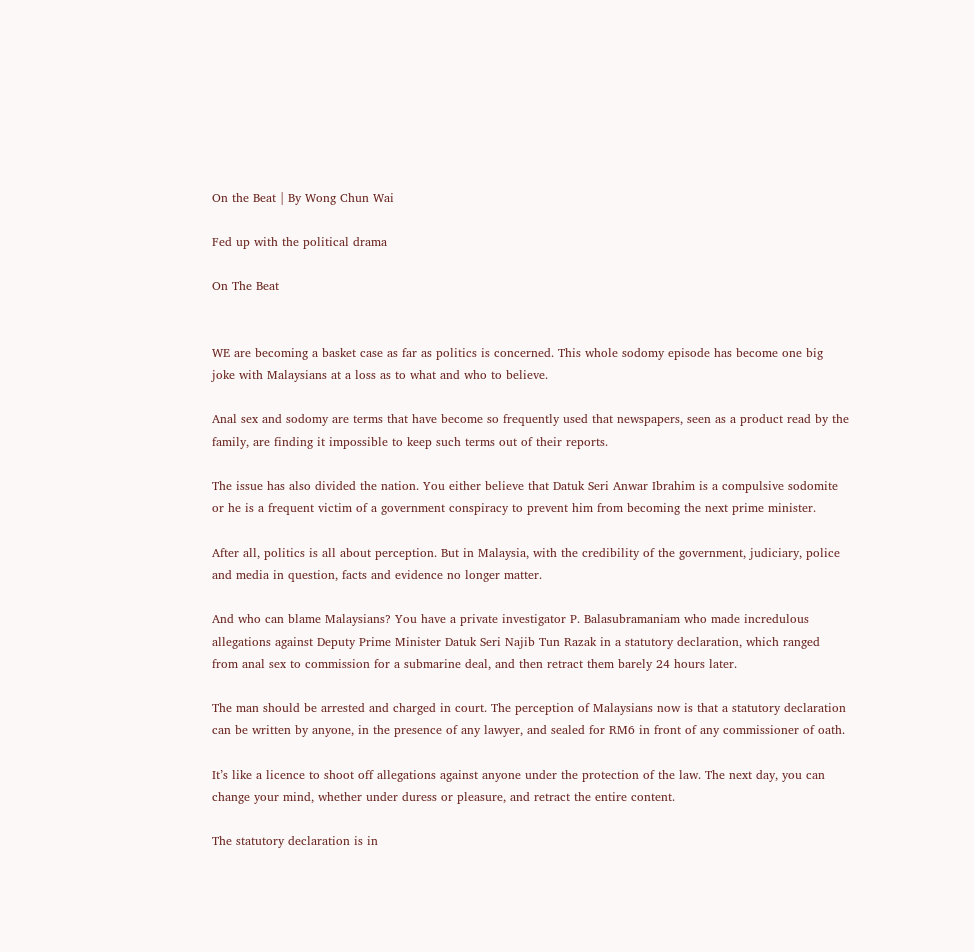On the Beat | By Wong Chun Wai

Fed up with the political drama

On The Beat


WE are becoming a basket case as far as politics is concerned. This whole sodomy episode has become one big joke with Malaysians at a loss as to what and who to believe.

Anal sex and sodomy are terms that have become so frequently used that newspapers, seen as a product read by the family, are finding it impossible to keep such terms out of their reports.

The issue has also divided the nation. You either believe that Datuk Seri Anwar Ibrahim is a compulsive sodomite or he is a frequent victim of a government conspiracy to prevent him from becoming the next prime minister.

After all, politics is all about perception. But in Malaysia, with the credibility of the government, judiciary, police and media in question, facts and evidence no longer matter.

And who can blame Malaysians? You have a private investigator P. Balasubramaniam who made incredulous allegations against Deputy Prime Minister Datuk Seri Najib Tun Razak in a statutory declaration, which ranged from anal sex to commission for a submarine deal, and then retract them barely 24 hours later.

The man should be arrested and charged in court. The perception of Malaysians now is that a statutory declaration can be written by anyone, in the presence of any lawyer, and sealed for RM6 in front of any commissioner of oath.

It’s like a licence to shoot off allegations against anyone under the protection of the law. The next day, you can change your mind, whether under duress or pleasure, and retract the entire content.

The statutory declaration is in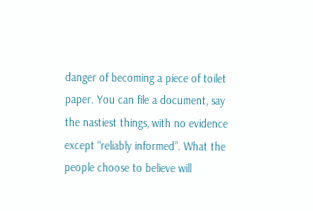danger of becoming a piece of toilet paper. You can file a document, say the nastiest things, with no evidence except “reliably informed”. What the people choose to believe will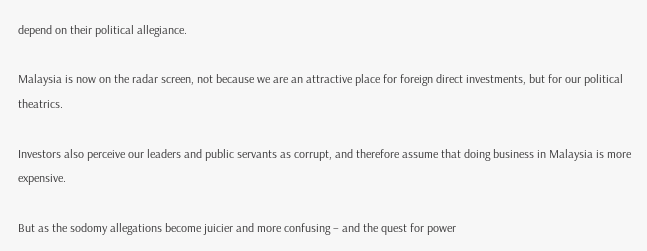depend on their political allegiance.

Malaysia is now on the radar screen, not because we are an attractive place for foreign direct investments, but for our political theatrics.

Investors also perceive our leaders and public servants as corrupt, and therefore assume that doing business in Malaysia is more expensive.

But as the sodomy allegations become juicier and more confusing – and the quest for power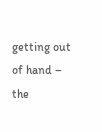getting out of hand – the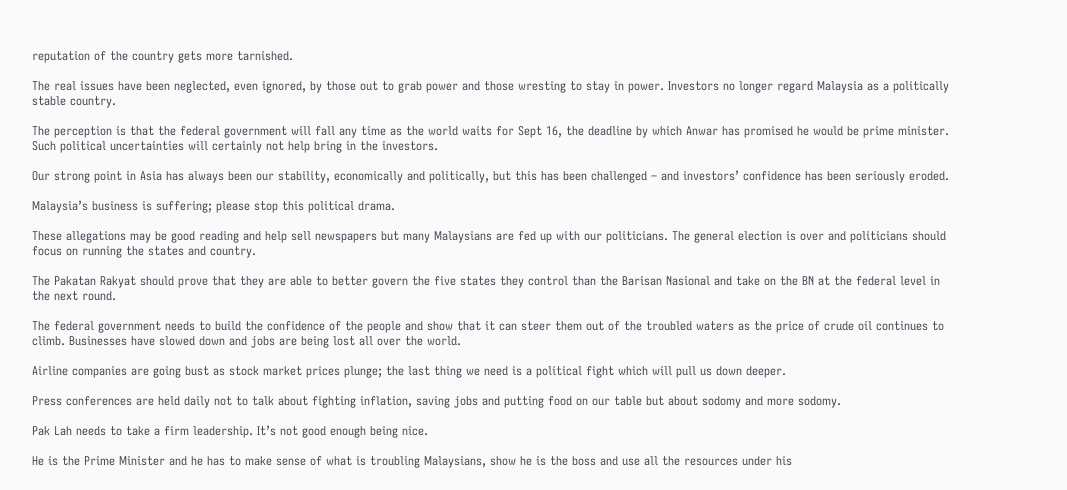reputation of the country gets more tarnished.

The real issues have been neglected, even ignored, by those out to grab power and those wresting to stay in power. Investors no longer regard Malaysia as a politically stable country.

The perception is that the federal government will fall any time as the world waits for Sept 16, the deadline by which Anwar has promised he would be prime minister. Such political uncertainties will certainly not help bring in the investors.

Our strong point in Asia has always been our stability, economically and politically, but this has been challenged – and investors’ confidence has been seriously eroded.

Malaysia’s business is suffering; please stop this political drama.

These allegations may be good reading and help sell newspapers but many Malaysians are fed up with our politicians. The general election is over and politicians should focus on running the states and country.

The Pakatan Rakyat should prove that they are able to better govern the five states they control than the Barisan Nasional and take on the BN at the federal level in the next round.

The federal government needs to build the confidence of the people and show that it can steer them out of the troubled waters as the price of crude oil continues to climb. Businesses have slowed down and jobs are being lost all over the world.

Airline companies are going bust as stock market prices plunge; the last thing we need is a political fight which will pull us down deeper.

Press conferences are held daily not to talk about fighting inflation, saving jobs and putting food on our table but about sodomy and more sodomy.

Pak Lah needs to take a firm leadership. It’s not good enough being nice.

He is the Prime Minister and he has to make sense of what is troubling Malaysians, show he is the boss and use all the resources under his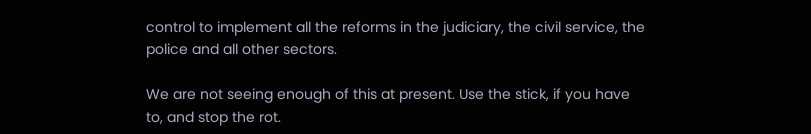control to implement all the reforms in the judiciary, the civil service, the police and all other sectors.

We are not seeing enough of this at present. Use the stick, if you have to, and stop the rot.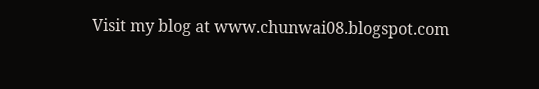Visit my blog at www.chunwai08.blogspot.com